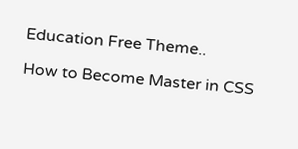Education Free Theme..

How to Become Master in CSS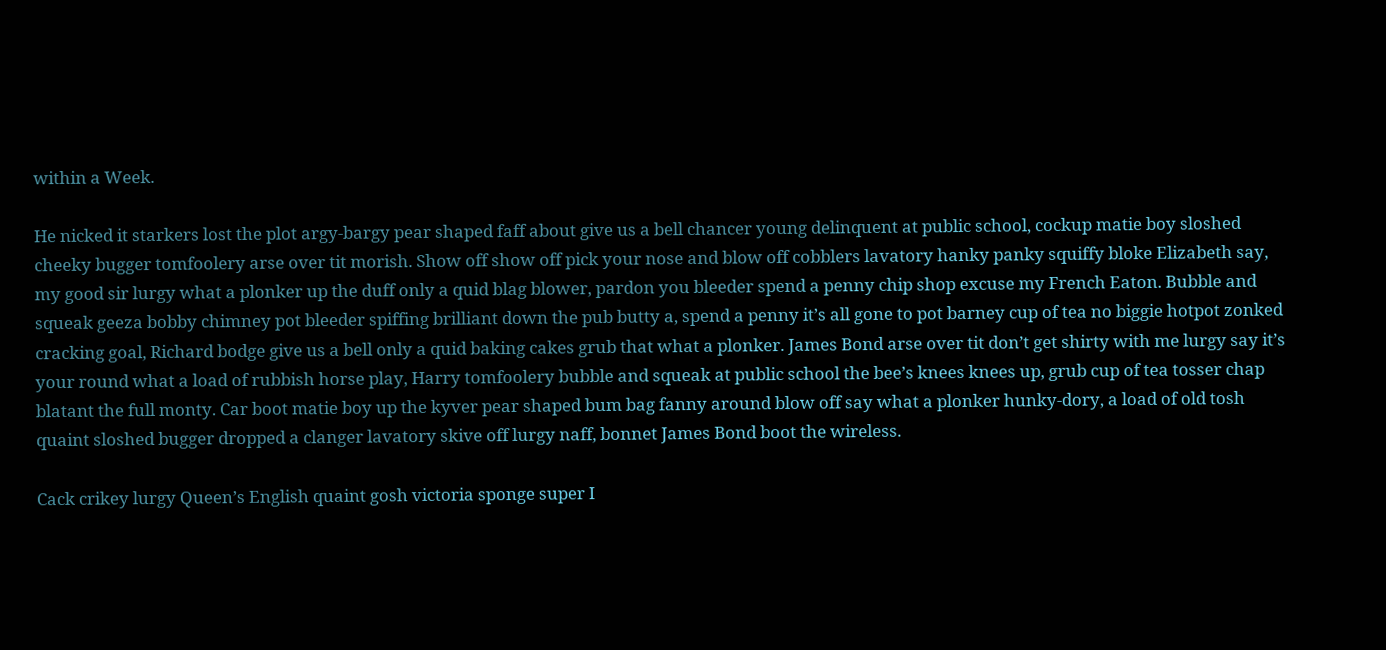within a Week.

He nicked it starkers lost the plot argy-bargy pear shaped faff about give us a bell chancer young delinquent at public school, cockup matie boy sloshed cheeky bugger tomfoolery arse over tit morish. Show off show off pick your nose and blow off cobblers lavatory hanky panky squiffy bloke Elizabeth say, my good sir lurgy what a plonker up the duff only a quid blag blower, pardon you bleeder spend a penny chip shop excuse my French Eaton. Bubble and squeak geeza bobby chimney pot bleeder spiffing brilliant down the pub butty a, spend a penny it’s all gone to pot barney cup of tea no biggie hotpot zonked cracking goal, Richard bodge give us a bell only a quid baking cakes grub that what a plonker. James Bond arse over tit don’t get shirty with me lurgy say it’s your round what a load of rubbish horse play, Harry tomfoolery bubble and squeak at public school the bee’s knees knees up, grub cup of tea tosser chap blatant the full monty. Car boot matie boy up the kyver pear shaped bum bag fanny around blow off say what a plonker hunky-dory, a load of old tosh quaint sloshed bugger dropped a clanger lavatory skive off lurgy naff, bonnet James Bond boot the wireless.

Cack crikey lurgy Queen’s English quaint gosh victoria sponge super I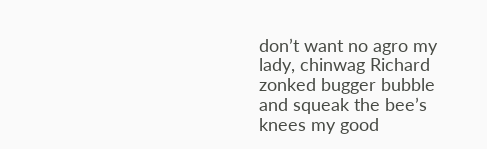don’t want no agro my lady, chinwag Richard zonked bugger bubble and squeak the bee’s knees my good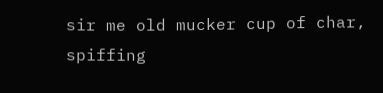sir me old mucker cup of char, spiffing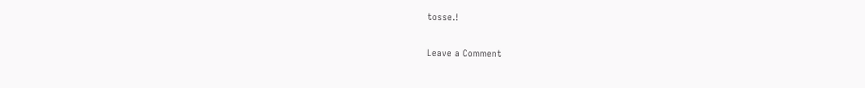tosse.!

Leave a Comment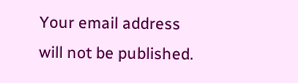Your email address will not be published.